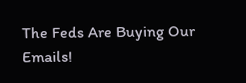The Feds Are Buying Our Emails!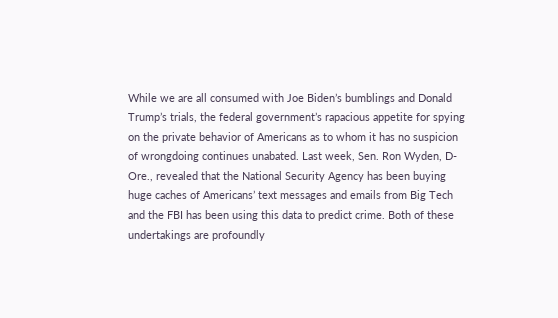While we are all consumed with Joe Biden’s bumblings and Donald Trump’s trials, the federal government’s rapacious appetite for spying on the private behavior of Americans as to whom it has no suspicion of wrongdoing continues unabated. Last week, Sen. Ron Wyden, D-Ore., revealed that the National Security Agency has been buying huge caches of Americans’ text messages and emails from Big Tech and the FBI has been using this data to predict crime. Both of these undertakings are profoundly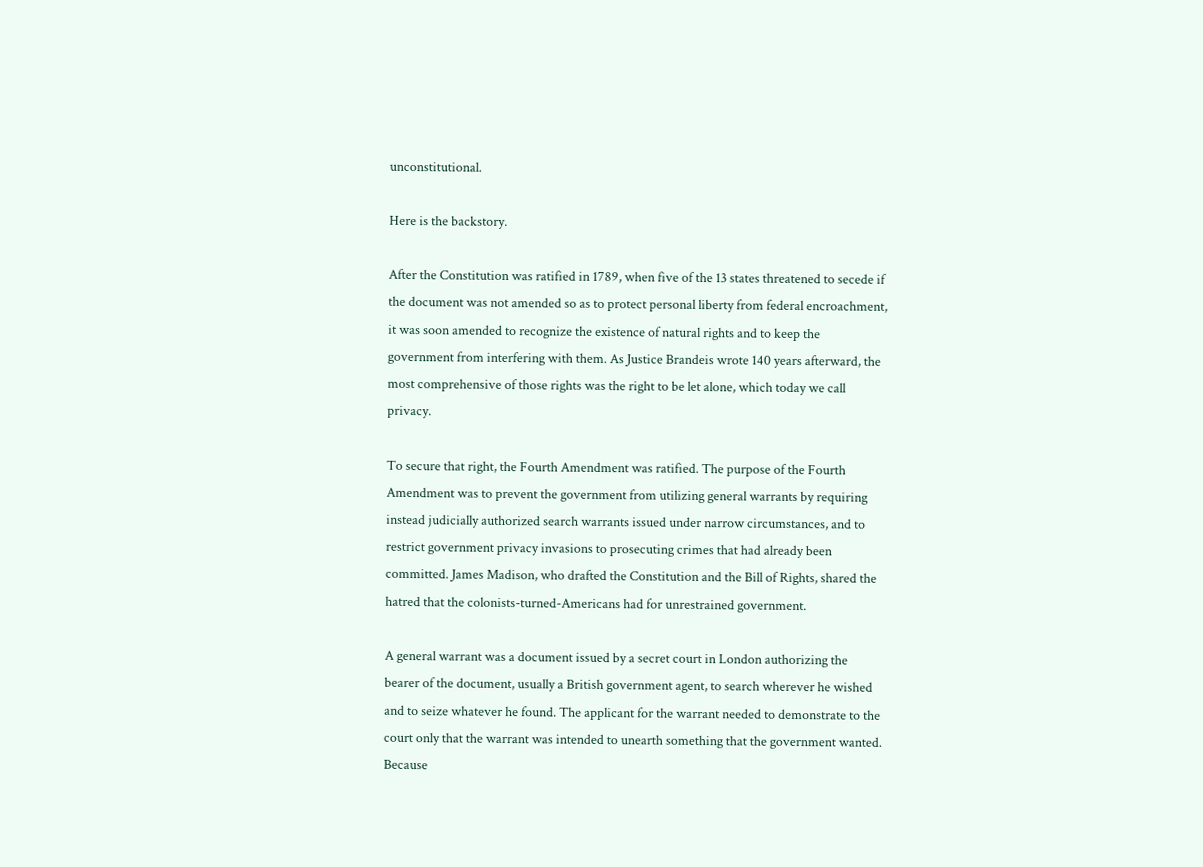unconstitutional.

Here is the backstory.

After the Constitution was ratified in 1789, when five of the 13 states threatened to secede if the document was not amended so as to protect personal liberty from federal encroachment, it was soon amended to recognize the existence of natural rights and to keep the government from interfering with them. As Justice Brandeis wrote 140 years afterward, the most comprehensive of those rights was the right to be let alone, which today we call privacy.

To secure that right, the Fourth Amendment was ratified. The purpose of the Fourth Amendment was to prevent the government from utilizing general warrants by requiring instead judicially authorized search warrants issued under narrow circumstances, and to restrict government privacy invasions to prosecuting crimes that had already been committed. James Madison, who drafted the Constitution and the Bill of Rights, shared the hatred that the colonists-turned-Americans had for unrestrained government.

A general warrant was a document issued by a secret court in London authorizing the bearer of the document, usually a British government agent, to search wherever he wished and to seize whatever he found. The applicant for the warrant needed to demonstrate to the court only that the warrant was intended to unearth something that the government wanted. Because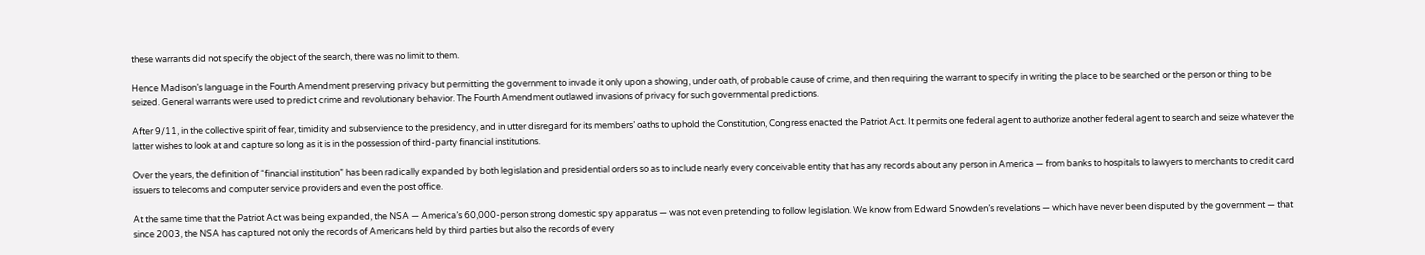these warrants did not specify the object of the search, there was no limit to them.

Hence Madison’s language in the Fourth Amendment preserving privacy but permitting the government to invade it only upon a showing, under oath, of probable cause of crime, and then requiring the warrant to specify in writing the place to be searched or the person or thing to be seized. General warrants were used to predict crime and revolutionary behavior. The Fourth Amendment outlawed invasions of privacy for such governmental predictions.

After 9/11, in the collective spirit of fear, timidity and subservience to the presidency, and in utter disregard for its members’ oaths to uphold the Constitution, Congress enacted the Patriot Act. It permits one federal agent to authorize another federal agent to search and seize whatever the latter wishes to look at and capture so long as it is in the possession of third-party financial institutions.

Over the years, the definition of “financial institution” has been radically expanded by both legislation and presidential orders so as to include nearly every conceivable entity that has any records about any person in America — from banks to hospitals to lawyers to merchants to credit card issuers to telecoms and computer service providers and even the post office.

At the same time that the Patriot Act was being expanded, the NSA — America’s 60,000-person strong domestic spy apparatus — was not even pretending to follow legislation. We know from Edward Snowden’s revelations — which have never been disputed by the government — that since 2003, the NSA has captured not only the records of Americans held by third parties but also the records of every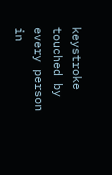keystroke touched by every person in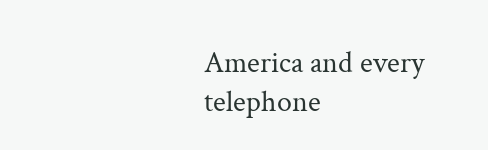America and every telephone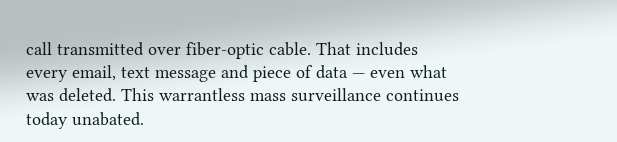call transmitted over fiber-optic cable. That includes every email, text message and piece of data — even what was deleted. This warrantless mass surveillance continues today unabated.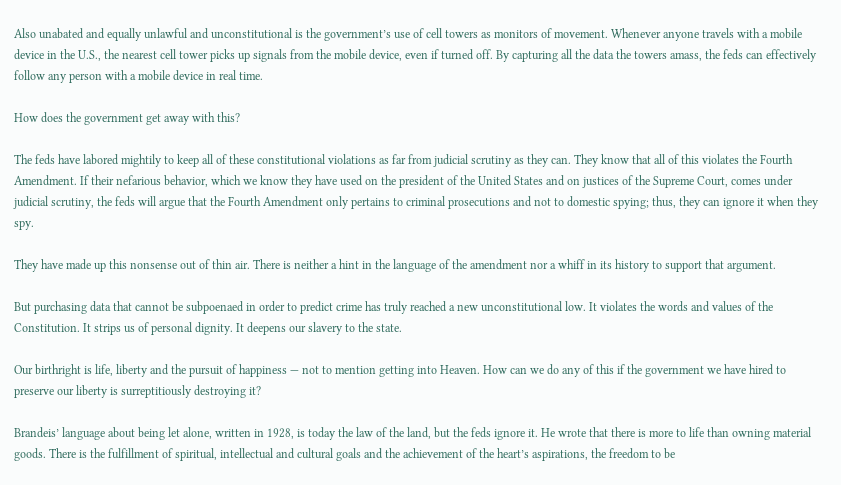Also unabated and equally unlawful and unconstitutional is the government’s use of cell towers as monitors of movement. Whenever anyone travels with a mobile device in the U.S., the nearest cell tower picks up signals from the mobile device, even if turned off. By capturing all the data the towers amass, the feds can effectively follow any person with a mobile device in real time.

How does the government get away with this?

The feds have labored mightily to keep all of these constitutional violations as far from judicial scrutiny as they can. They know that all of this violates the Fourth Amendment. If their nefarious behavior, which we know they have used on the president of the United States and on justices of the Supreme Court, comes under judicial scrutiny, the feds will argue that the Fourth Amendment only pertains to criminal prosecutions and not to domestic spying; thus, they can ignore it when they spy.

They have made up this nonsense out of thin air. There is neither a hint in the language of the amendment nor a whiff in its history to support that argument.

But purchasing data that cannot be subpoenaed in order to predict crime has truly reached a new unconstitutional low. It violates the words and values of the Constitution. It strips us of personal dignity. It deepens our slavery to the state.

Our birthright is life, liberty and the pursuit of happiness — not to mention getting into Heaven. How can we do any of this if the government we have hired to preserve our liberty is surreptitiously destroying it?

Brandeis’ language about being let alone, written in 1928, is today the law of the land, but the feds ignore it. He wrote that there is more to life than owning material goods. There is the fulfillment of spiritual, intellectual and cultural goals and the achievement of the heart’s aspirations, the freedom to be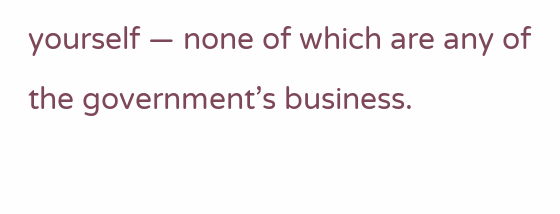yourself — none of which are any of the government’s business.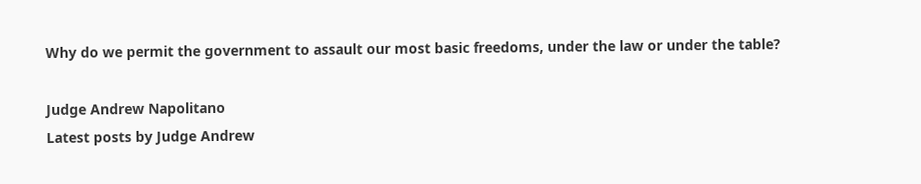Why do we permit the government to assault our most basic freedoms, under the law or under the table?

Judge Andrew Napolitano
Latest posts by Judge Andrew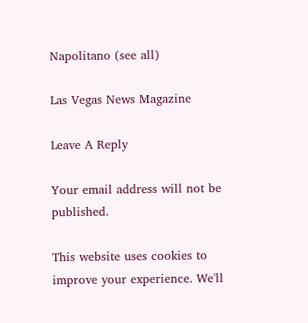Napolitano (see all)

Las Vegas News Magazine

Leave A Reply

Your email address will not be published.

This website uses cookies to improve your experience. We'll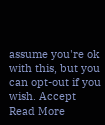assume you're ok with this, but you can opt-out if you wish. Accept Read More